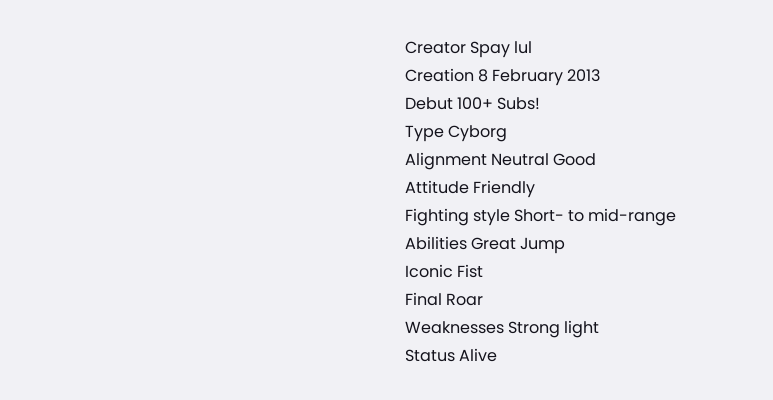Creator Spay lul
Creation 8 February 2013
Debut 100+ Subs!
Type Cyborg
Alignment Neutral Good
Attitude Friendly
Fighting style Short- to mid-range
Abilities Great Jump
Iconic Fist
Final Roar
Weaknesses Strong light
Status Alive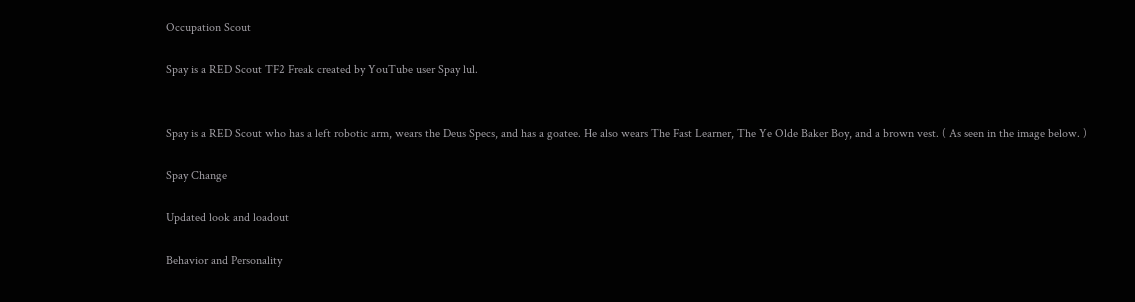Occupation Scout

Spay is a RED Scout TF2 Freak created by YouTube user Spay lul.


Spay is a RED Scout who has a left robotic arm, wears the Deus Specs, and has a goatee. He also wears The Fast Learner, The Ye Olde Baker Boy, and a brown vest. ( As seen in the image below. )

Spay Change

Updated look and loadout

Behavior and Personality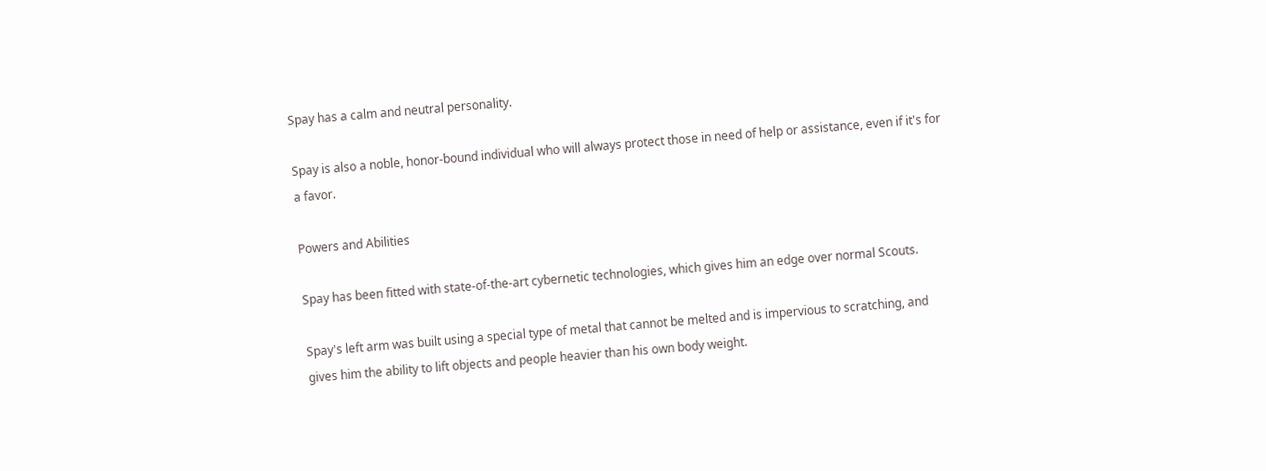Spay has a calm and neutral personality.

Spay is also a noble, honor-bound individual who will always protect those in need of help or assistance, even if it's for a favor.

Powers and Abilities

Spay has been fitted with state-of-the-art cybernetic technologies, which gives him an edge over normal Scouts.

Spay's left arm was built using a special type of metal that cannot be melted and is impervious to scratching, and gives him the ability to lift objects and people heavier than his own body weight.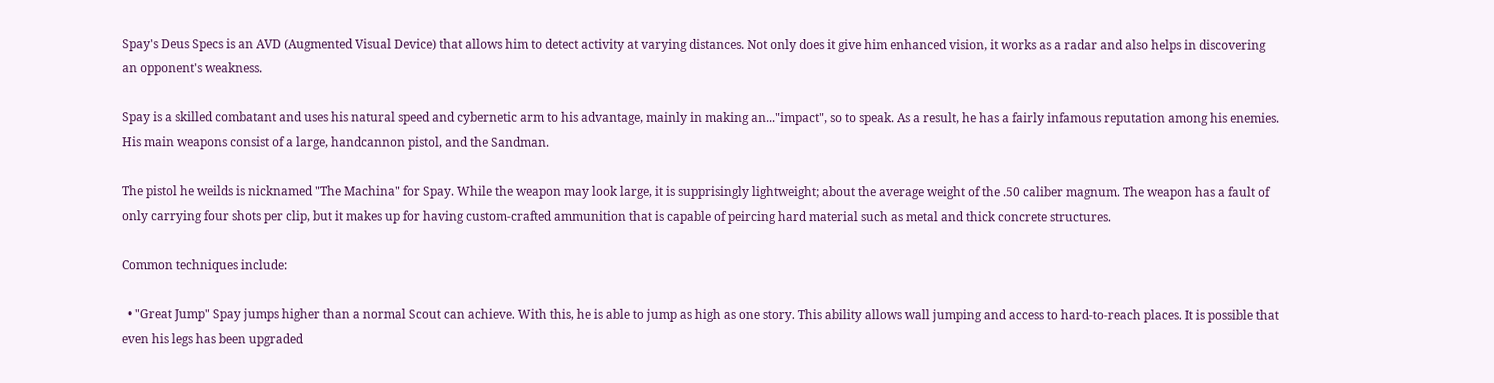Spay's Deus Specs is an AVD (Augmented Visual Device) that allows him to detect activity at varying distances. Not only does it give him enhanced vision, it works as a radar and also helps in discovering an opponent's weakness.

Spay is a skilled combatant and uses his natural speed and cybernetic arm to his advantage, mainly in making an..."impact", so to speak. As a result, he has a fairly infamous reputation among his enemies. His main weapons consist of a large, handcannon pistol, and the Sandman.

The pistol he weilds is nicknamed "The Machina" for Spay. While the weapon may look large, it is supprisingly lightweight; about the average weight of the .50 caliber magnum. The weapon has a fault of only carrying four shots per clip, but it makes up for having custom-crafted ammunition that is capable of peircing hard material such as metal and thick concrete structures.

Common techniques include:

  • "Great Jump" Spay jumps higher than a normal Scout can achieve. With this, he is able to jump as high as one story. This ability allows wall jumping and access to hard-to-reach places. It is possible that even his legs has been upgraded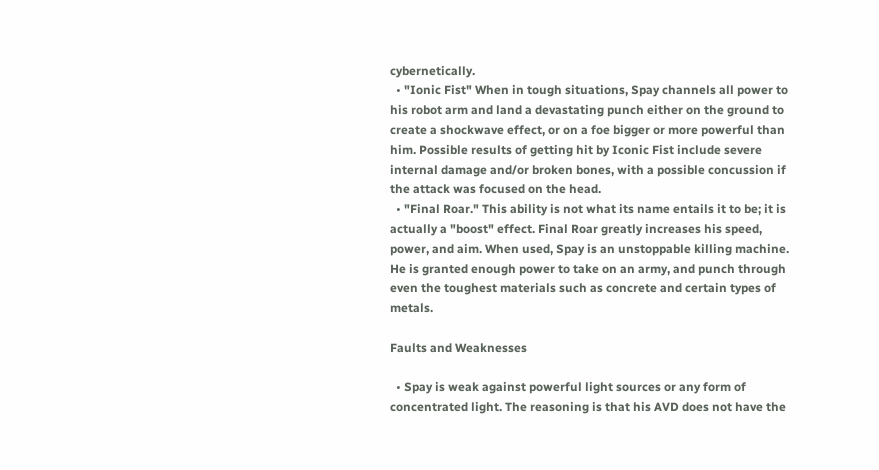cybernetically.
  • "Ionic Fist" When in tough situations, Spay channels all power to his robot arm and land a devastating punch either on the ground to create a shockwave effect, or on a foe bigger or more powerful than him. Possible results of getting hit by Iconic Fist include severe internal damage and/or broken bones, with a possible concussion if the attack was focused on the head.
  • "Final Roar." This ability is not what its name entails it to be; it is actually a "boost" effect. Final Roar greatly increases his speed, power, and aim. When used, Spay is an unstoppable killing machine. He is granted enough power to take on an army, and punch through even the toughest materials such as concrete and certain types of metals.

Faults and Weaknesses

  • Spay is weak against powerful light sources or any form of concentrated light. The reasoning is that his AVD does not have the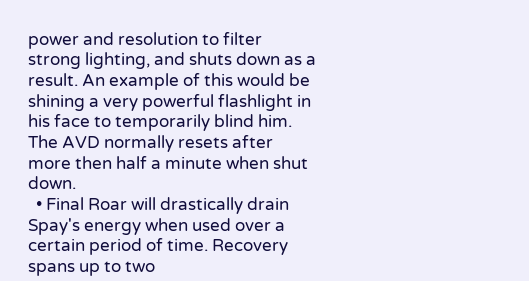power and resolution to filter strong lighting, and shuts down as a result. An example of this would be shining a very powerful flashlight in his face to temporarily blind him. The AVD normally resets after more then half a minute when shut down.
  • Final Roar will drastically drain Spay's energy when used over a certain period of time. Recovery spans up to two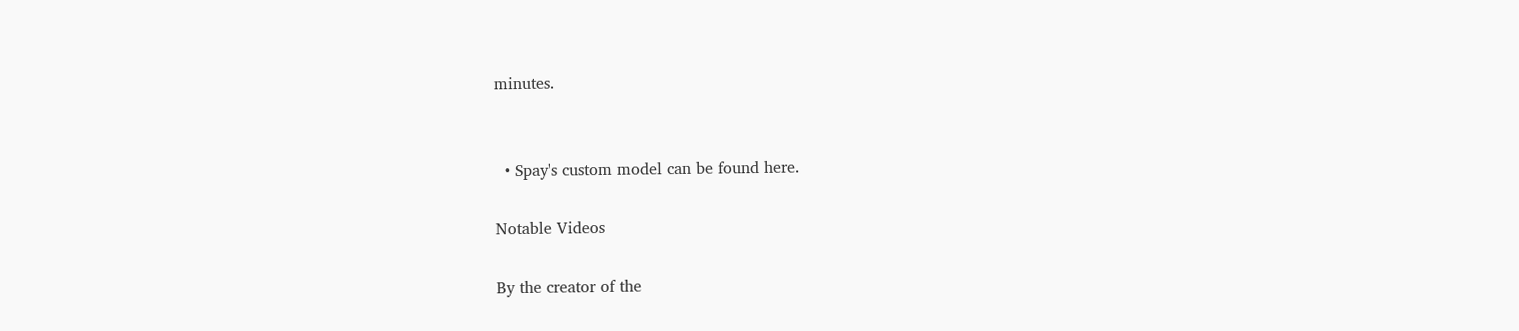minutes.


  • Spay's custom model can be found here.

Notable Videos

By the creator of the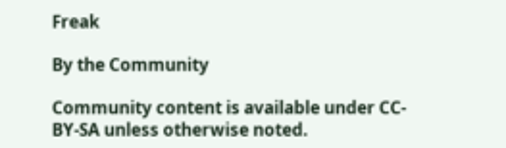Freak

By the Community

Community content is available under CC-BY-SA unless otherwise noted.